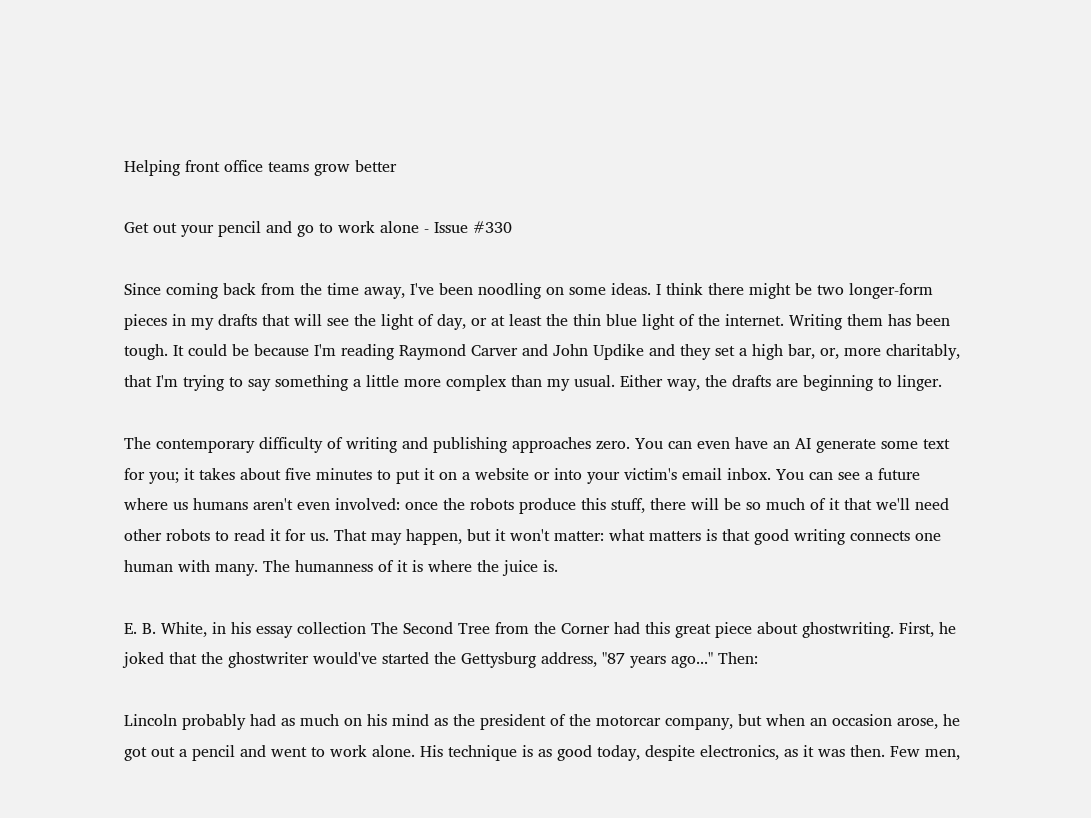Helping front office teams grow better

Get out your pencil and go to work alone - Issue #330

Since coming back from the time away, I've been noodling on some ideas. I think there might be two longer-form pieces in my drafts that will see the light of day, or at least the thin blue light of the internet. Writing them has been tough. It could be because I'm reading Raymond Carver and John Updike and they set a high bar, or, more charitably, that I'm trying to say something a little more complex than my usual. Either way, the drafts are beginning to linger.

The contemporary difficulty of writing and publishing approaches zero. You can even have an AI generate some text for you; it takes about five minutes to put it on a website or into your victim's email inbox. You can see a future where us humans aren't even involved: once the robots produce this stuff, there will be so much of it that we'll need other robots to read it for us. That may happen, but it won't matter: what matters is that good writing connects one human with many. The humanness of it is where the juice is.

E. B. White, in his essay collection The Second Tree from the Corner had this great piece about ghostwriting. First, he joked that the ghostwriter would've started the Gettysburg address, "87 years ago..." Then:

Lincoln probably had as much on his mind as the president of the motorcar company, but when an occasion arose, he got out a pencil and went to work alone. His technique is as good today, despite electronics, as it was then. Few men,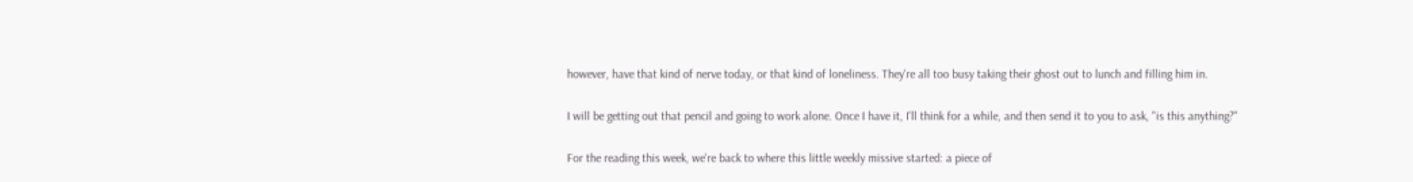however, have that kind of nerve today, or that kind of loneliness. They're all too busy taking their ghost out to lunch and filling him in.

I will be getting out that pencil and going to work alone. Once I have it, I'll think for a while, and then send it to you to ask, "is this anything?"

For the reading this week, we're back to where this little weekly missive started: a piece of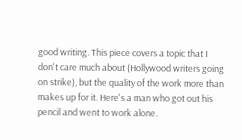good writing. This piece covers a topic that I don't care much about (Hollywood writers going on strike), but the quality of the work more than makes up for it. Here's a man who got out his pencil and went to work alone.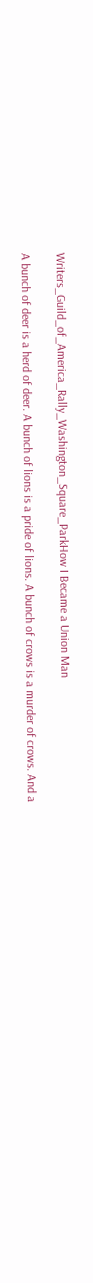Writers_Guild_of_America_Rally_Washington_Square_ParkHow I Became a Union Man

A bunch of deer is a herd of deer. A bunch of lions is a pride of lions. A bunch of crows is a murder of crows. And a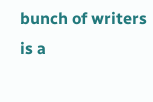bunch of writers is a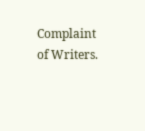Complaint of Writers.